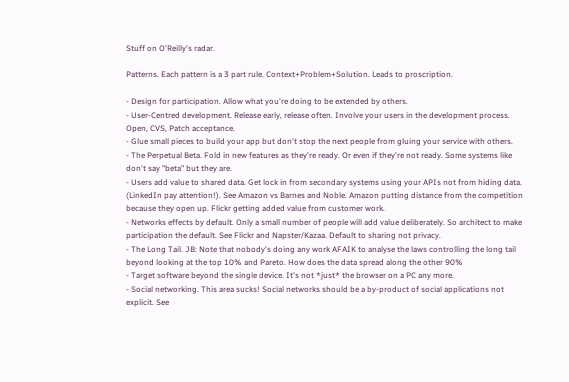Stuff on O'Reilly's radar.

Patterns. Each pattern is a 3 part rule. Context+Problem+Solution. Leads to proscription.

- Design for participation. Allow what you're doing to be extended by others.
- User-Centred development. Release early, release often. Involve your users in the development process. Open, CVS, Patch acceptance.
- Glue small pieces to build your app but don't stop the next people from gluing your service with others.
- The Perpetual Beta. Fold in new features as they're ready. Or even if they're not ready. Some systems like don't say "beta" but they are.
- Users add value to shared data. Get lock in from secondary systems using your APIs not from hiding data. (LinkedIn pay attention!). See Amazon vs Barnes and Noble. Amazon putting distance from the competition because they open up. Flickr getting added value from customer work.
- Networks effects by default. Only a small number of people will add value deliberately. So architect to make participation the default. See Flickr and Napster/Kazaa. Default to sharing not privacy.
- The Long Tail. JB: Note that nobody's doing any work AFAIK to analyse the laws controlling the long tail beyond looking at the top 10% and Pareto. How does the data spread along the other 90%
- Target software beyond the single device. It's not *just* the browser on a PC any more.
- Social networking. This area sucks! Social networks should be a by-product of social applications not explicit. See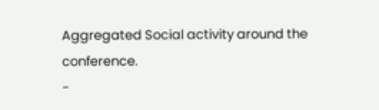Aggregated Social activity around the conference.
-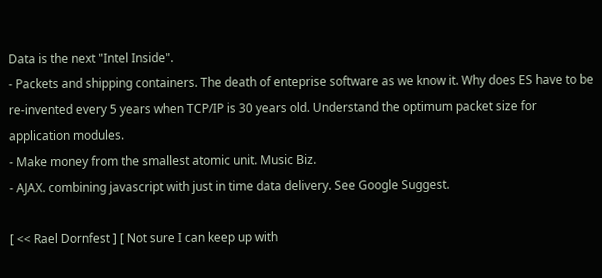Data is the next "Intel Inside".
- Packets and shipping containers. The death of enteprise software as we know it. Why does ES have to be re-invented every 5 years when TCP/IP is 30 years old. Understand the optimum packet size for application modules.
- Make money from the smallest atomic unit. Music Biz.
- AJAX. combining javascript with just in time data delivery. See Google Suggest.

[ << Rael Dornfest ] [ Not sure I can keep up with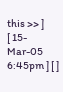this >> ]
[ 15-Mar-05 6:45pm ] [ ]